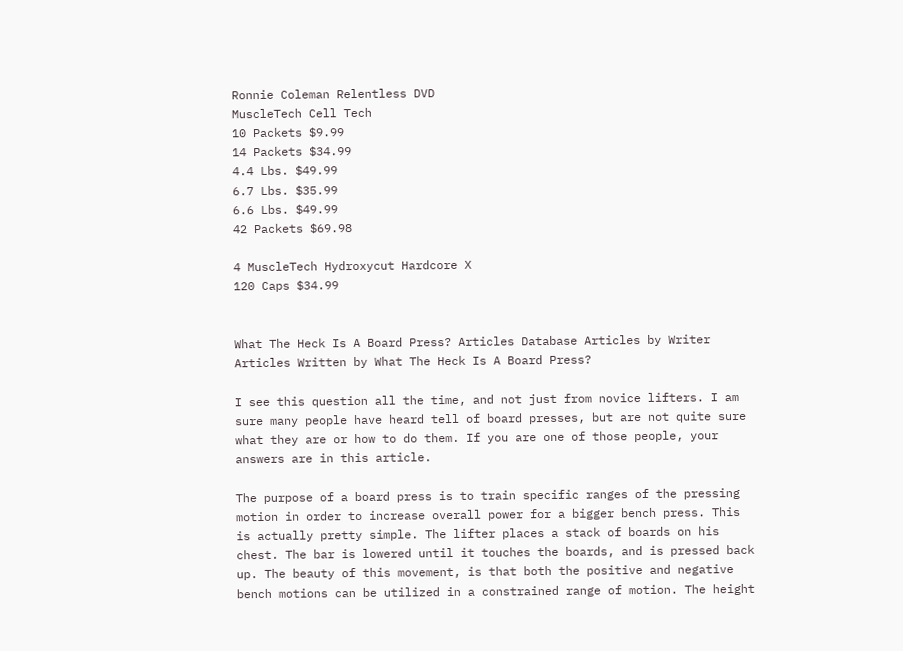Ronnie Coleman Relentless DVD
MuscleTech Cell Tech
10 Packets $9.99
14 Packets $34.99
4.4 Lbs. $49.99
6.7 Lbs. $35.99
6.6 Lbs. $49.99
42 Packets $69.98

4 MuscleTech Hydroxycut Hardcore X
120 Caps $34.99


What The Heck Is A Board Press? Articles Database Articles by Writer Articles Written by What The Heck Is A Board Press?

I see this question all the time, and not just from novice lifters. I am sure many people have heard tell of board presses, but are not quite sure what they are or how to do them. If you are one of those people, your answers are in this article.

The purpose of a board press is to train specific ranges of the pressing motion in order to increase overall power for a bigger bench press. This is actually pretty simple. The lifter places a stack of boards on his chest. The bar is lowered until it touches the boards, and is pressed back up. The beauty of this movement, is that both the positive and negative bench motions can be utilized in a constrained range of motion. The height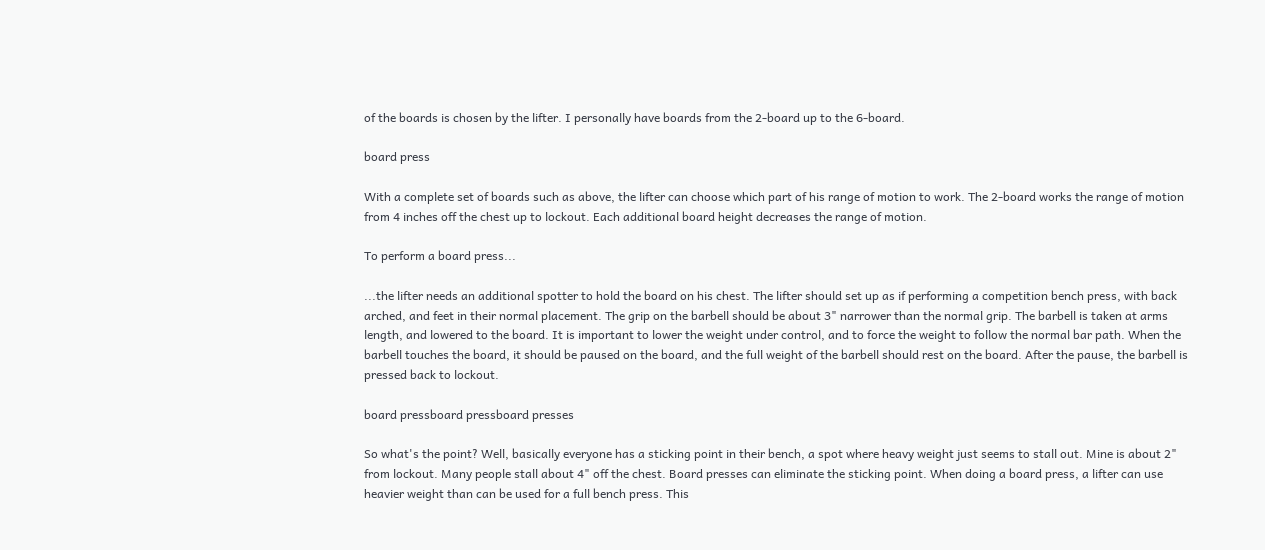of the boards is chosen by the lifter. I personally have boards from the 2-board up to the 6-board.

board press

With a complete set of boards such as above, the lifter can choose which part of his range of motion to work. The 2-board works the range of motion from 4 inches off the chest up to lockout. Each additional board height decreases the range of motion.

To perform a board press...

...the lifter needs an additional spotter to hold the board on his chest. The lifter should set up as if performing a competition bench press, with back arched, and feet in their normal placement. The grip on the barbell should be about 3" narrower than the normal grip. The barbell is taken at arms length, and lowered to the board. It is important to lower the weight under control, and to force the weight to follow the normal bar path. When the barbell touches the board, it should be paused on the board, and the full weight of the barbell should rest on the board. After the pause, the barbell is pressed back to lockout.

board pressboard pressboard presses

So what's the point? Well, basically everyone has a sticking point in their bench, a spot where heavy weight just seems to stall out. Mine is about 2" from lockout. Many people stall about 4" off the chest. Board presses can eliminate the sticking point. When doing a board press, a lifter can use heavier weight than can be used for a full bench press. This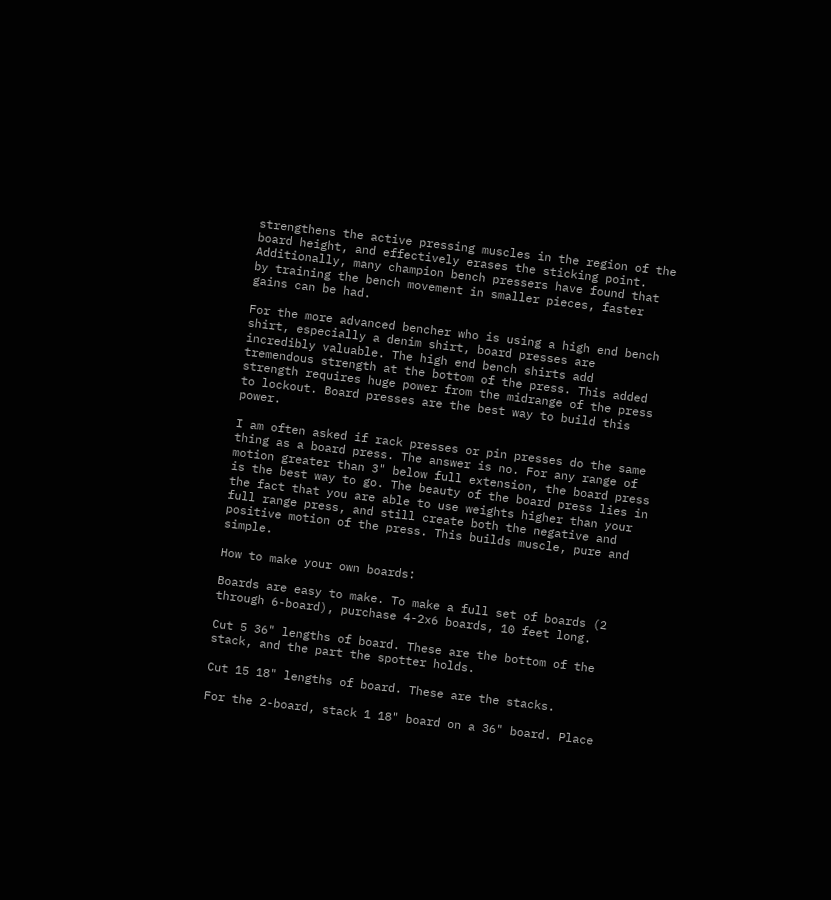strengthens the active pressing muscles in the region of the board height, and effectively erases the sticking point. Additionally, many champion bench pressers have found that by training the bench movement in smaller pieces, faster gains can be had.

For the more advanced bencher who is using a high end bench shirt, especially a denim shirt, board presses are incredibly valuable. The high end bench shirts add tremendous strength at the bottom of the press. This added strength requires huge power from the midrange of the press to lockout. Board presses are the best way to build this power.

I am often asked if rack presses or pin presses do the same thing as a board press. The answer is no. For any range of motion greater than 3" below full extension, the board press is the best way to go. The beauty of the board press lies in the fact that you are able to use weights higher than your full range press, and still create both the negative and positive motion of the press. This builds muscle, pure and simple.

How to make your own boards:

Boards are easy to make. To make a full set of boards (2 through 6-board), purchase 4-2x6 boards, 10 feet long.

Cut 5 36" lengths of board. These are the bottom of the stack, and the part the spotter holds.

Cut 15 18" lengths of board. These are the stacks.

For the 2-board, stack 1 18" board on a 36" board. Place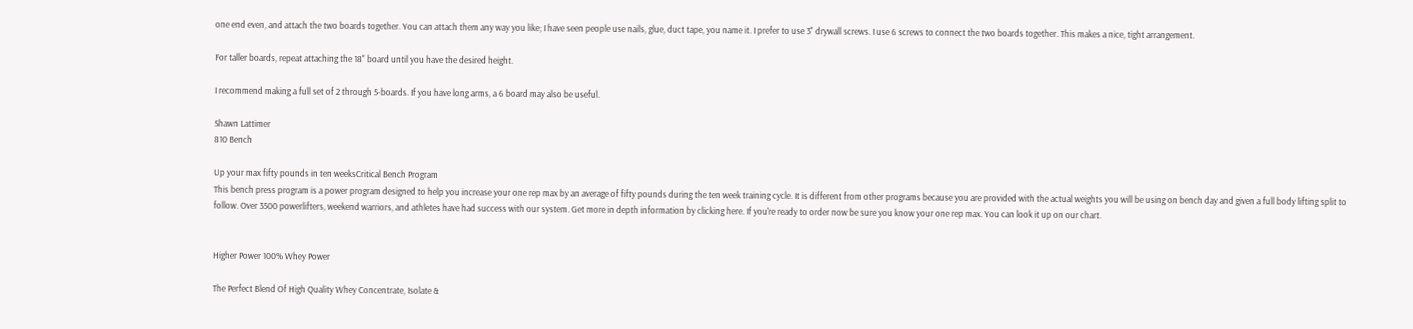one end even, and attach the two boards together. You can attach them any way you like; I have seen people use nails, glue, duct tape, you name it. I prefer to use 3" drywall screws. I use 6 screws to connect the two boards together. This makes a nice, tight arrangement.

For taller boards, repeat attaching the 18" board until you have the desired height.

I recommend making a full set of 2 through 5-boards. If you have long arms, a 6 board may also be useful.

Shawn Lattimer
810 Bench

Up your max fifty pounds in ten weeksCritical Bench Program
This bench press program is a power program designed to help you increase your one rep max by an average of fifty pounds during the ten week training cycle. It is different from other programs because you are provided with the actual weights you will be using on bench day and given a full body lifting split to follow. Over 3500 powerlifters, weekend warriors, and athletes have had success with our system. Get more in depth information by clicking here. If you're ready to order now be sure you know your one rep max. You can look it up on our chart.


Higher Power 100% Whey Power

The Perfect Blend Of High Quality Whey Concentrate, Isolate &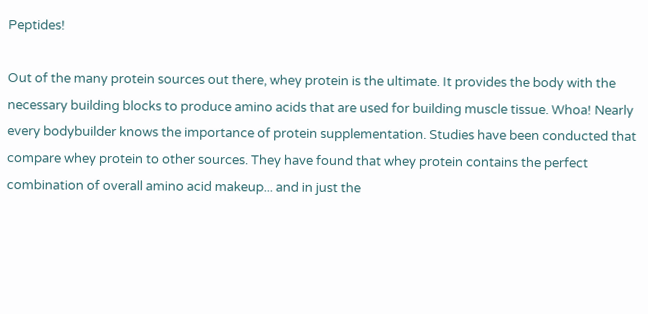Peptides!

Out of the many protein sources out there, whey protein is the ultimate. It provides the body with the necessary building blocks to produce amino acids that are used for building muscle tissue. Whoa! Nearly every bodybuilder knows the importance of protein supplementation. Studies have been conducted that compare whey protein to other sources. They have found that whey protein contains the perfect combination of overall amino acid makeup... and in just the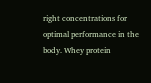right concentrations for optimal performance in the body. Whey protein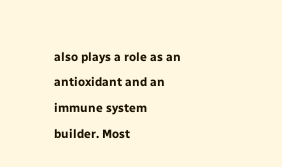also plays a role as an antioxidant and an immune system builder. Most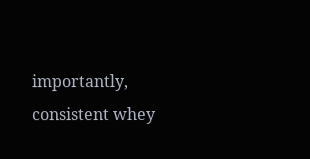importantly, consistent whey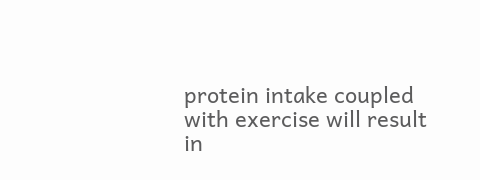protein intake coupled with exercise will result in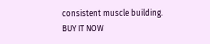consistent muscle building. BUY IT NOW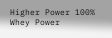Higher Power 100% Whey Power